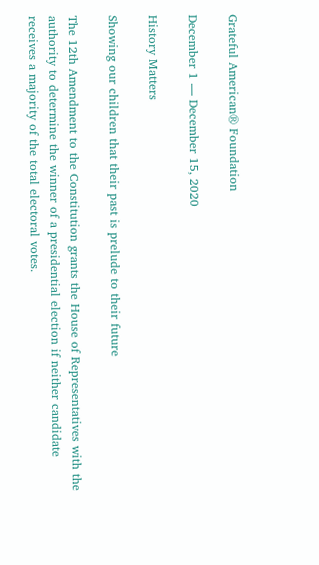Grateful American® Foundation

December 1 — December 15, 2020

History Matters

Showing our children that their past is prelude to their future

The 12th Amendment to the Constitution grants the House of Representatives with the authority to determine the winner of a presidential election if neither candidate receives a majority of the total electoral votes.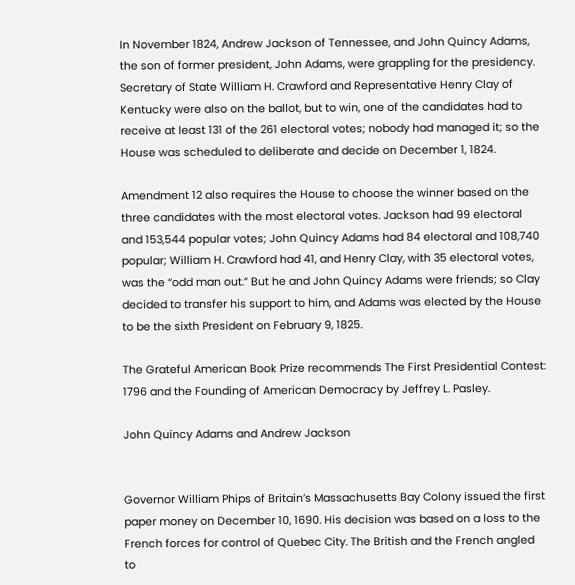In November 1824, Andrew Jackson of Tennessee, and John Quincy Adams, the son of former president, John Adams, were grappling for the presidency. Secretary of State William H. Crawford and Representative Henry Clay of Kentucky were also on the ballot, but to win, one of the candidates had to receive at least 131 of the 261 electoral votes; nobody had managed it; so the House was scheduled to deliberate and decide on December 1, 1824.

Amendment 12 also requires the House to choose the winner based on the three candidates with the most electoral votes. Jackson had 99 electoral and 153,544 popular votes; John Quincy Adams had 84 electoral and 108,740 popular; William H. Crawford had 41, and Henry Clay, with 35 electoral votes, was the “odd man out.” But he and John Quincy Adams were friends; so Clay decided to transfer his support to him, and Adams was elected by the House to be the sixth President on February 9, 1825.

The Grateful American Book Prize recommends The First Presidential Contest: 1796 and the Founding of American Democracy by Jeffrey L. Pasley.

John Quincy Adams and Andrew Jackson


Governor William Phips of Britain’s Massachusetts Bay Colony issued the first paper money on December 10, 1690. His decision was based on a loss to the French forces for control of Quebec City. The British and the French angled to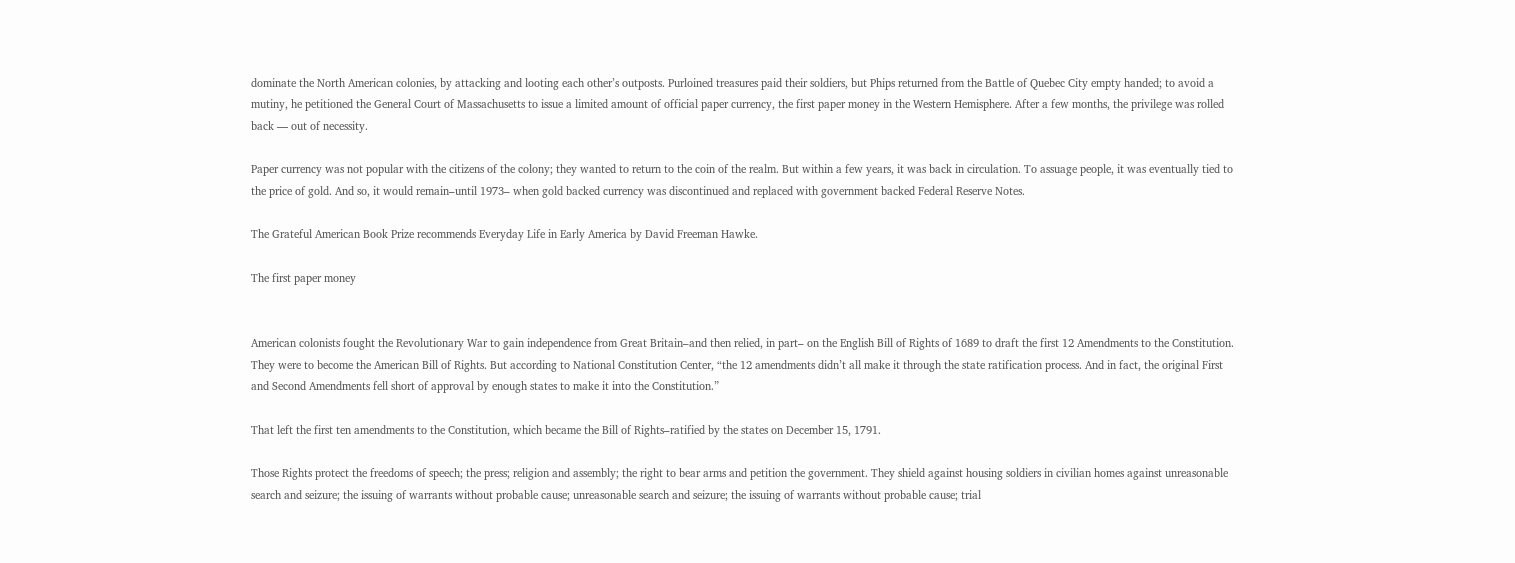dominate the North American colonies, by attacking and looting each other’s outposts. Purloined treasures paid their soldiers, but Phips returned from the Battle of Quebec City empty handed; to avoid a mutiny, he petitioned the General Court of Massachusetts to issue a limited amount of official paper currency, the first paper money in the Western Hemisphere. After a few months, the privilege was rolled back — out of necessity.

Paper currency was not popular with the citizens of the colony; they wanted to return to the coin of the realm. But within a few years, it was back in circulation. To assuage people, it was eventually tied to the price of gold. And so, it would remain–until 1973– when gold backed currency was discontinued and replaced with government backed Federal Reserve Notes.

The Grateful American Book Prize recommends Everyday Life in Early America by David Freeman Hawke.

The first paper money


American colonists fought the Revolutionary War to gain independence from Great Britain–and then relied, in part– on the English Bill of Rights of 1689 to draft the first 12 Amendments to the Constitution. They were to become the American Bill of Rights. But according to National Constitution Center, “the 12 amendments didn’t all make it through the state ratification process. And in fact, the original First and Second Amendments fell short of approval by enough states to make it into the Constitution.”

That left the first ten amendments to the Constitution, which became the Bill of Rights–ratified by the states on December 15, 1791.

Those Rights protect the freedoms of speech; the press; religion and assembly; the right to bear arms and petition the government. They shield against housing soldiers in civilian homes against unreasonable search and seizure; the issuing of warrants without probable cause; unreasonable search and seizure; the issuing of warrants without probable cause; trial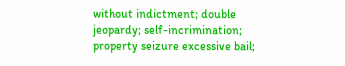without indictment; double jeopardy; self-incrimination; property seizure excessive bail;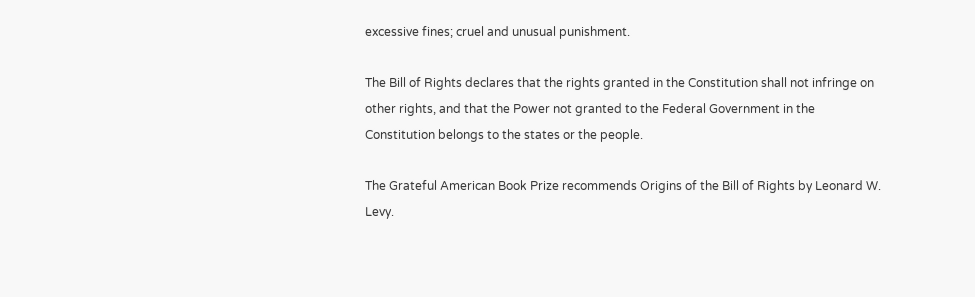excessive fines; cruel and unusual punishment.

The Bill of Rights declares that the rights granted in the Constitution shall not infringe on other rights, and that the Power not granted to the Federal Government in the Constitution belongs to the states or the people.

The Grateful American Book Prize recommends Origins of the Bill of Rights by Leonard W. Levy.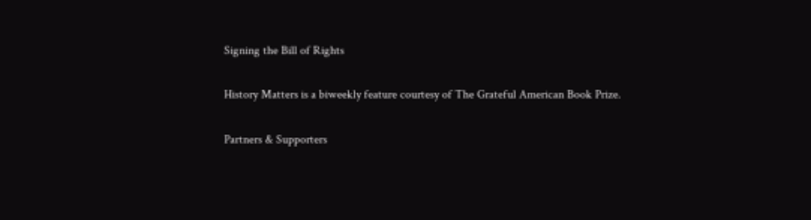Signing the Bill of Rights

History Matters is a biweekly feature courtesy of The Grateful American Book Prize.

Partners & Supporters